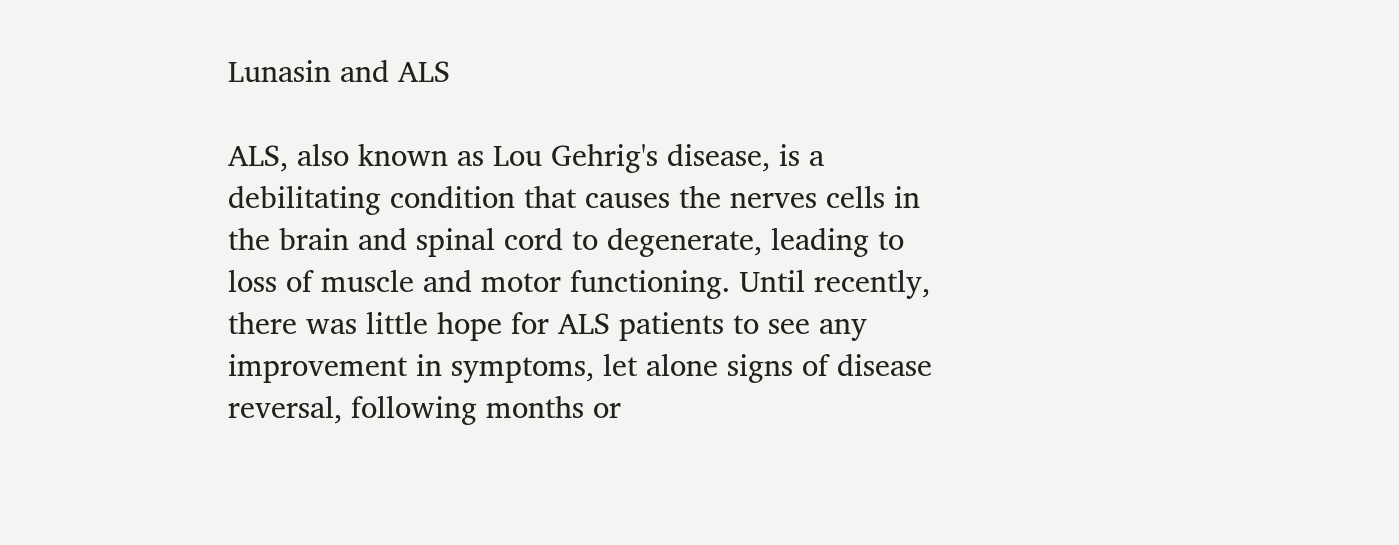Lunasin and ALS

ALS, also known as Lou Gehrig's disease, is a debilitating condition that causes the nerves cells in the brain and spinal cord to degenerate, leading to loss of muscle and motor functioning. Until recently, there was little hope for ALS patients to see any improvement in symptoms, let alone signs of disease reversal, following months or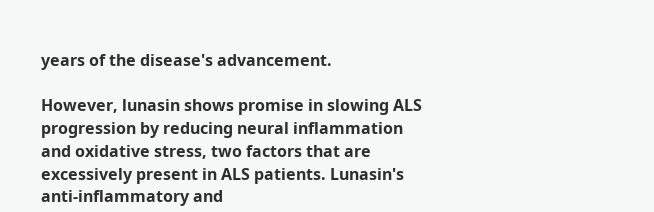years of the disease's advancement.

However, lunasin shows promise in slowing ALS progression by reducing neural inflammation and oxidative stress, two factors that are excessively present in ALS patients. Lunasin's anti-inflammatory and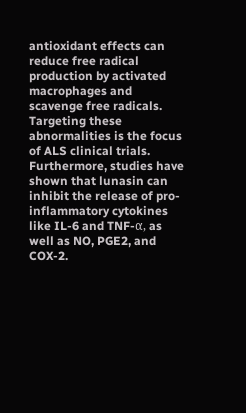antioxidant effects can reduce free radical production by activated macrophages and scavenge free radicals. Targeting these abnormalities is the focus of ALS clinical trials. Furthermore, studies have shown that lunasin can inhibit the release of pro-inflammatory cytokines like IL-6 and TNF-α, as well as NO, PGE2, and COX-2.